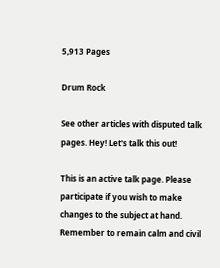5,913 Pages

Drum Rock

See other articles with disputed talk pages. Hey! Let's talk this out!

This is an active talk page. Please participate if you wish to make changes to the subject at hand. Remember to remain calm and civil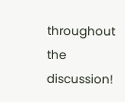throughout the discussion!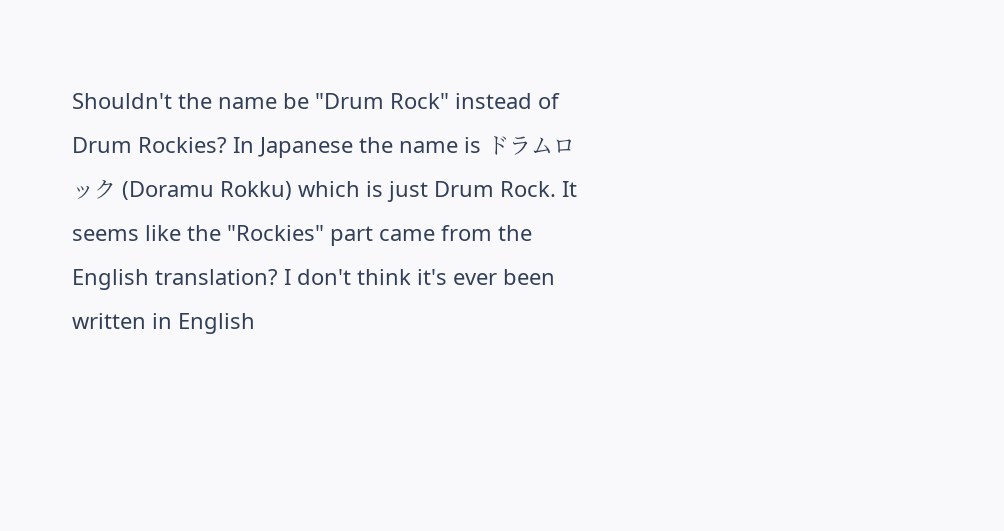Shouldn't the name be "Drum Rock" instead of Drum Rockies? In Japanese the name is ドラムロック (Doramu Rokku) which is just Drum Rock. It seems like the "Rockies" part came from the English translation? I don't think it's ever been written in English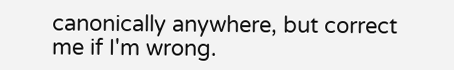canonically anywhere, but correct me if I'm wrong.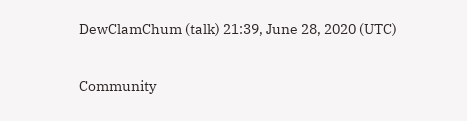DewClamChum (talk) 21:39, June 28, 2020 (UTC)

Community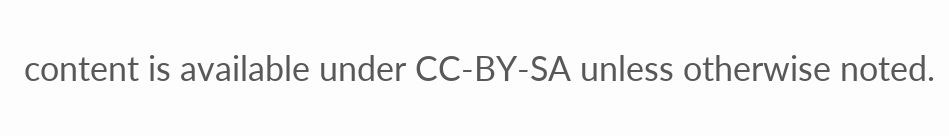content is available under CC-BY-SA unless otherwise noted.